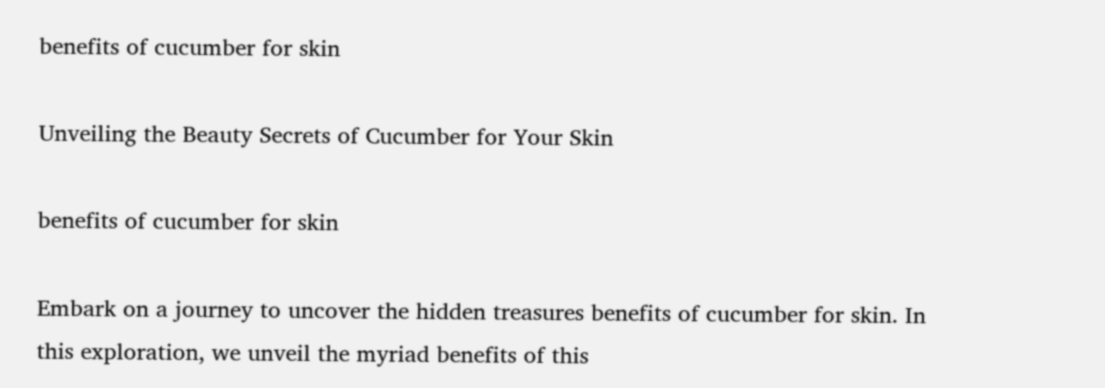benefits of cucumber for skin

Unveiling the Beauty Secrets of Cucumber for Your Skin

benefits of cucumber for skin

Embark on a journey to uncover the hidden treasures benefits of cucumber for skin. In this exploration, we unveil the myriad benefits of this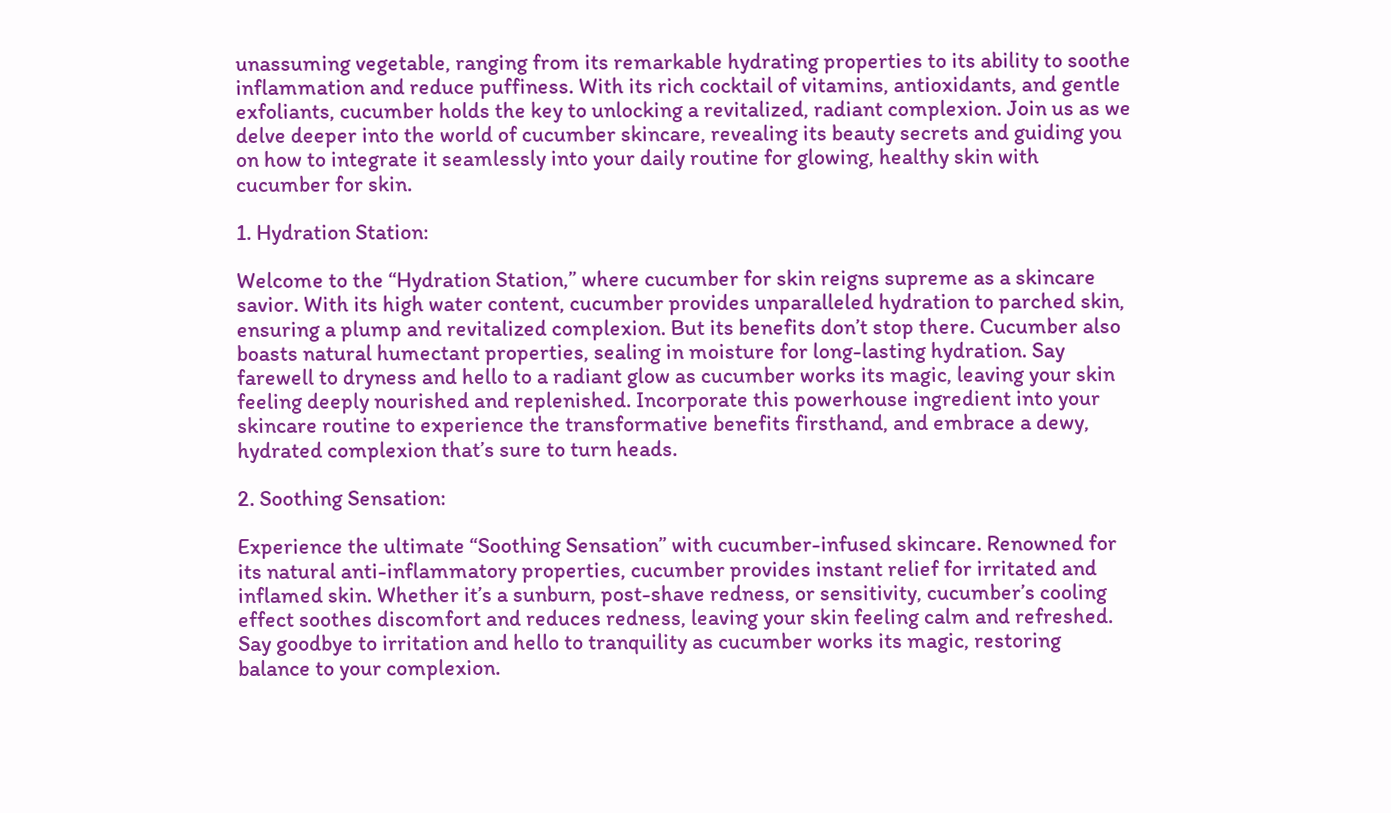unassuming vegetable, ranging from its remarkable hydrating properties to its ability to soothe inflammation and reduce puffiness. With its rich cocktail of vitamins, antioxidants, and gentle exfoliants, cucumber holds the key to unlocking a revitalized, radiant complexion. Join us as we delve deeper into the world of cucumber skincare, revealing its beauty secrets and guiding you on how to integrate it seamlessly into your daily routine for glowing, healthy skin with cucumber for skin.

1. Hydration Station:

Welcome to the “Hydration Station,” where cucumber for skin reigns supreme as a skincare savior. With its high water content, cucumber provides unparalleled hydration to parched skin, ensuring a plump and revitalized complexion. But its benefits don’t stop there. Cucumber also boasts natural humectant properties, sealing in moisture for long-lasting hydration. Say farewell to dryness and hello to a radiant glow as cucumber works its magic, leaving your skin feeling deeply nourished and replenished. Incorporate this powerhouse ingredient into your skincare routine to experience the transformative benefits firsthand, and embrace a dewy, hydrated complexion that’s sure to turn heads.

2. Soothing Sensation:

Experience the ultimate “Soothing Sensation” with cucumber-infused skincare. Renowned for its natural anti-inflammatory properties, cucumber provides instant relief for irritated and inflamed skin. Whether it’s a sunburn, post-shave redness, or sensitivity, cucumber’s cooling effect soothes discomfort and reduces redness, leaving your skin feeling calm and refreshed. Say goodbye to irritation and hello to tranquility as cucumber works its magic, restoring balance to your complexion.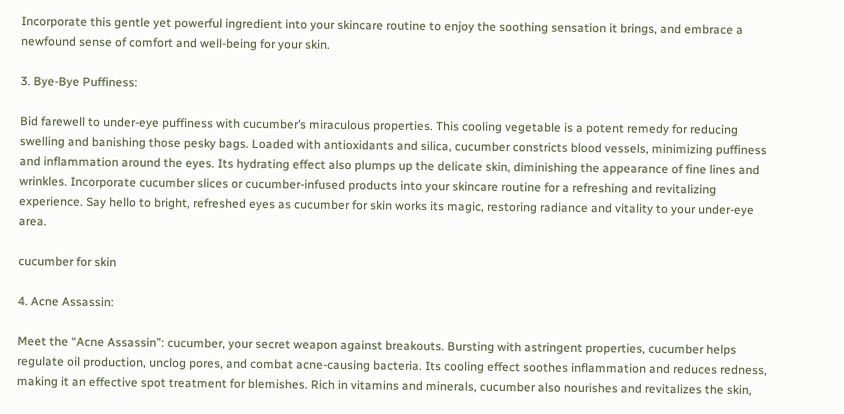Incorporate this gentle yet powerful ingredient into your skincare routine to enjoy the soothing sensation it brings, and embrace a newfound sense of comfort and well-being for your skin.

3. Bye-Bye Puffiness:

Bid farewell to under-eye puffiness with cucumber’s miraculous properties. This cooling vegetable is a potent remedy for reducing swelling and banishing those pesky bags. Loaded with antioxidants and silica, cucumber constricts blood vessels, minimizing puffiness and inflammation around the eyes. Its hydrating effect also plumps up the delicate skin, diminishing the appearance of fine lines and wrinkles. Incorporate cucumber slices or cucumber-infused products into your skincare routine for a refreshing and revitalizing experience. Say hello to bright, refreshed eyes as cucumber for skin works its magic, restoring radiance and vitality to your under-eye area.

cucumber for skin

4. Acne Assassin:

Meet the “Acne Assassin”: cucumber, your secret weapon against breakouts. Bursting with astringent properties, cucumber helps regulate oil production, unclog pores, and combat acne-causing bacteria. Its cooling effect soothes inflammation and reduces redness, making it an effective spot treatment for blemishes. Rich in vitamins and minerals, cucumber also nourishes and revitalizes the skin,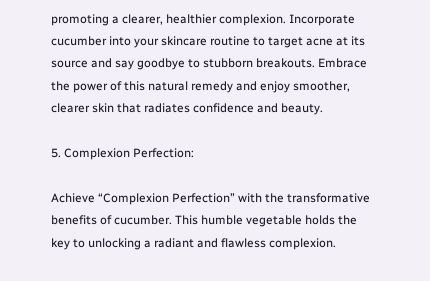promoting a clearer, healthier complexion. Incorporate cucumber into your skincare routine to target acne at its source and say goodbye to stubborn breakouts. Embrace the power of this natural remedy and enjoy smoother, clearer skin that radiates confidence and beauty.

5. Complexion Perfection:

Achieve “Complexion Perfection” with the transformative benefits of cucumber. This humble vegetable holds the key to unlocking a radiant and flawless complexion.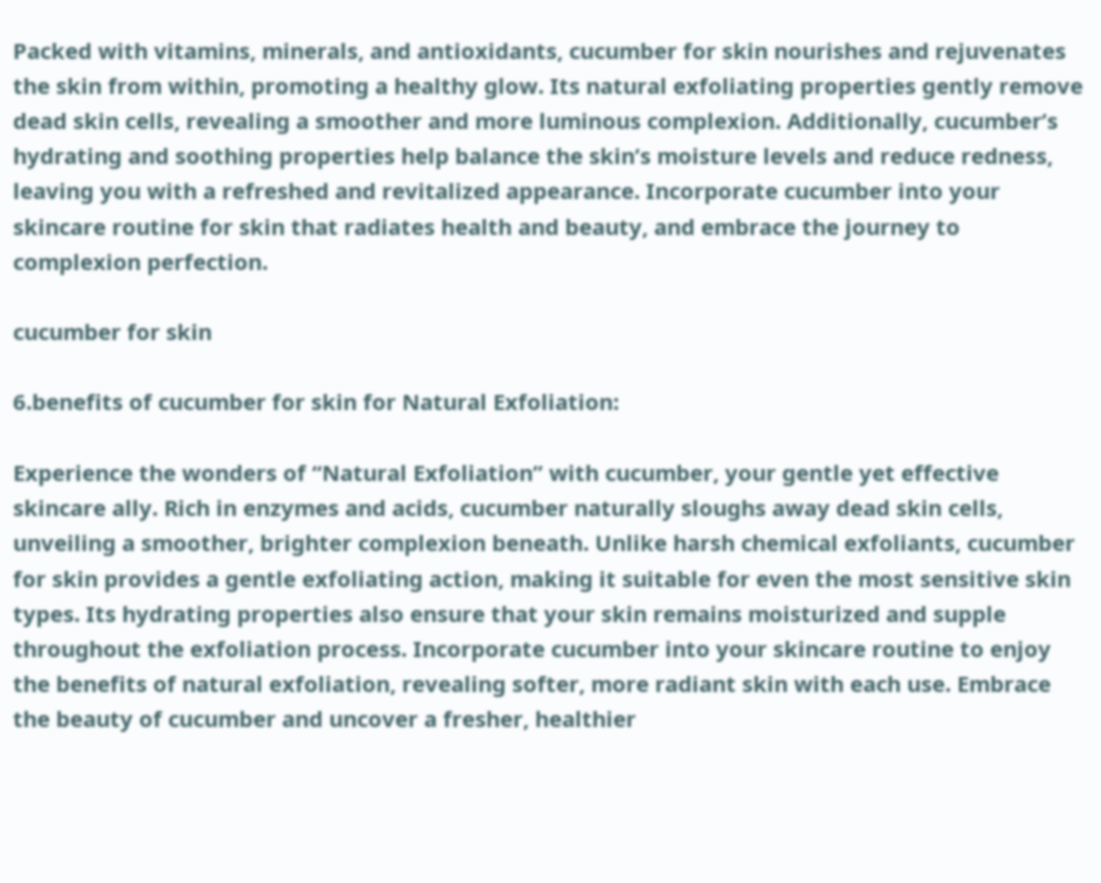Packed with vitamins, minerals, and antioxidants, cucumber for skin nourishes and rejuvenates the skin from within, promoting a healthy glow. Its natural exfoliating properties gently remove dead skin cells, revealing a smoother and more luminous complexion. Additionally, cucumber’s hydrating and soothing properties help balance the skin’s moisture levels and reduce redness, leaving you with a refreshed and revitalized appearance. Incorporate cucumber into your skincare routine for skin that radiates health and beauty, and embrace the journey to complexion perfection.

cucumber for skin

6.benefits of cucumber for skin for Natural Exfoliation:

Experience the wonders of “Natural Exfoliation” with cucumber, your gentle yet effective skincare ally. Rich in enzymes and acids, cucumber naturally sloughs away dead skin cells, unveiling a smoother, brighter complexion beneath. Unlike harsh chemical exfoliants, cucumber for skin provides a gentle exfoliating action, making it suitable for even the most sensitive skin types. Its hydrating properties also ensure that your skin remains moisturized and supple throughout the exfoliation process. Incorporate cucumber into your skincare routine to enjoy the benefits of natural exfoliation, revealing softer, more radiant skin with each use. Embrace the beauty of cucumber and uncover a fresher, healthier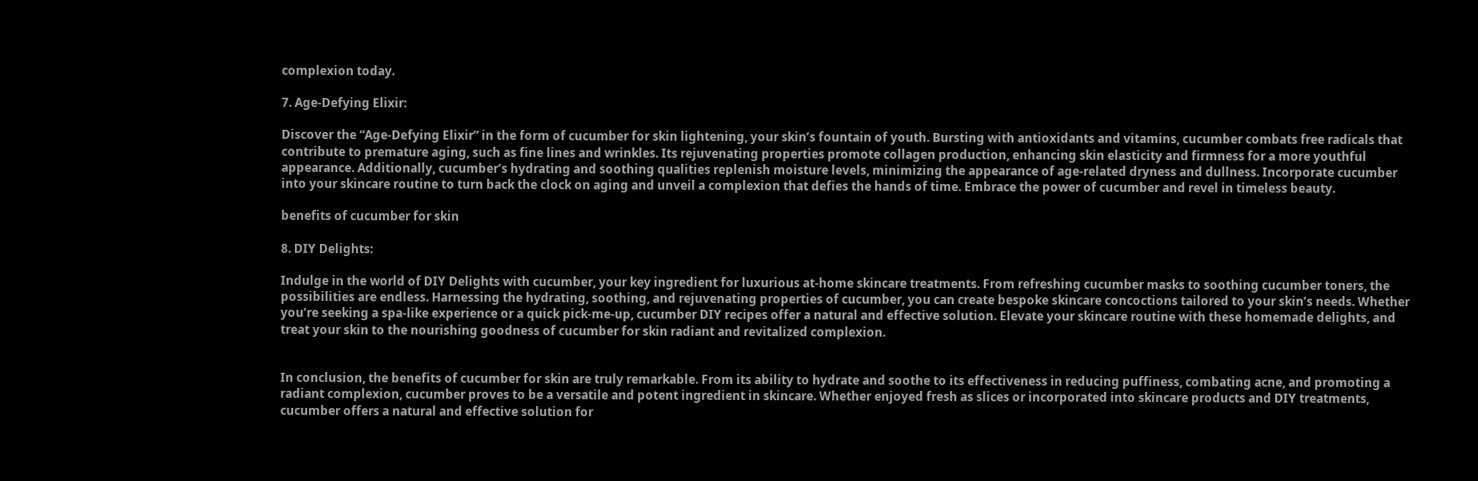complexion today.

7. Age-Defying Elixir:

Discover the “Age-Defying Elixir” in the form of cucumber for skin lightening, your skin’s fountain of youth. Bursting with antioxidants and vitamins, cucumber combats free radicals that contribute to premature aging, such as fine lines and wrinkles. Its rejuvenating properties promote collagen production, enhancing skin elasticity and firmness for a more youthful appearance. Additionally, cucumber’s hydrating and soothing qualities replenish moisture levels, minimizing the appearance of age-related dryness and dullness. Incorporate cucumber into your skincare routine to turn back the clock on aging and unveil a complexion that defies the hands of time. Embrace the power of cucumber and revel in timeless beauty.

benefits of cucumber for skin

8. DIY Delights:

Indulge in the world of DIY Delights with cucumber, your key ingredient for luxurious at-home skincare treatments. From refreshing cucumber masks to soothing cucumber toners, the possibilities are endless. Harnessing the hydrating, soothing, and rejuvenating properties of cucumber, you can create bespoke skincare concoctions tailored to your skin’s needs. Whether you’re seeking a spa-like experience or a quick pick-me-up, cucumber DIY recipes offer a natural and effective solution. Elevate your skincare routine with these homemade delights, and treat your skin to the nourishing goodness of cucumber for skin radiant and revitalized complexion.


In conclusion, the benefits of cucumber for skin are truly remarkable. From its ability to hydrate and soothe to its effectiveness in reducing puffiness, combating acne, and promoting a radiant complexion, cucumber proves to be a versatile and potent ingredient in skincare. Whether enjoyed fresh as slices or incorporated into skincare products and DIY treatments, cucumber offers a natural and effective solution for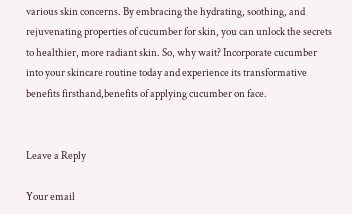various skin concerns. By embracing the hydrating, soothing, and rejuvenating properties of cucumber for skin, you can unlock the secrets to healthier, more radiant skin. So, why wait? Incorporate cucumber into your skincare routine today and experience its transformative benefits firsthand,benefits of applying cucumber on face.


Leave a Reply

Your email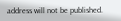address will not be published.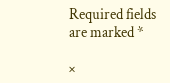Required fields are marked *

×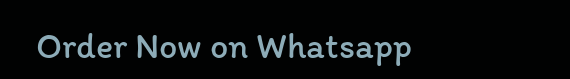Order Now on Whatsapp